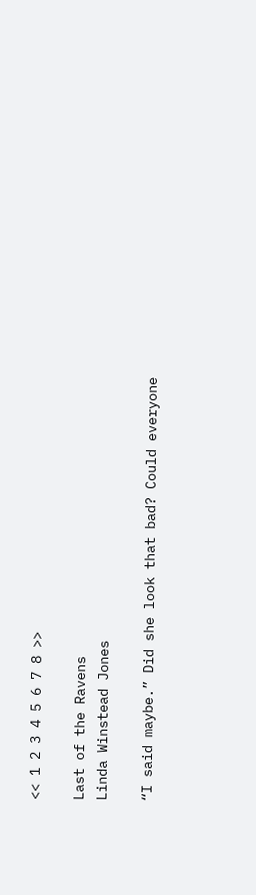<< 1 2 3 4 5 6 7 8 >>

Last of the Ravens
Linda Winstead Jones

“I said maybe.” Did she look that bad? Could everyone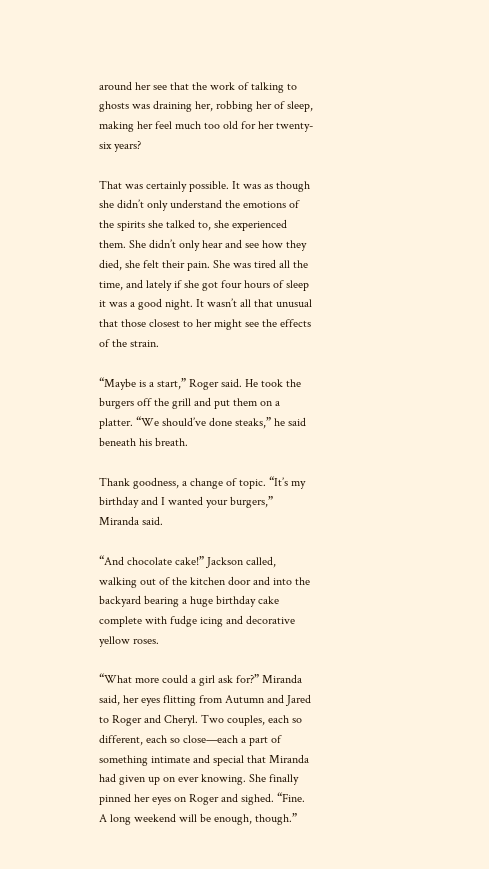around her see that the work of talking to ghosts was draining her, robbing her of sleep, making her feel much too old for her twenty-six years?

That was certainly possible. It was as though she didn’t only understand the emotions of the spirits she talked to, she experienced them. She didn’t only hear and see how they died, she felt their pain. She was tired all the time, and lately if she got four hours of sleep it was a good night. It wasn’t all that unusual that those closest to her might see the effects of the strain.

“Maybe is a start,” Roger said. He took the burgers off the grill and put them on a platter. “We should’ve done steaks,” he said beneath his breath.

Thank goodness, a change of topic. “It’s my birthday and I wanted your burgers,” Miranda said.

“And chocolate cake!” Jackson called, walking out of the kitchen door and into the backyard bearing a huge birthday cake complete with fudge icing and decorative yellow roses.

“What more could a girl ask for?” Miranda said, her eyes flitting from Autumn and Jared to Roger and Cheryl. Two couples, each so different, each so close—each a part of something intimate and special that Miranda had given up on ever knowing. She finally pinned her eyes on Roger and sighed. “Fine. A long weekend will be enough, though.”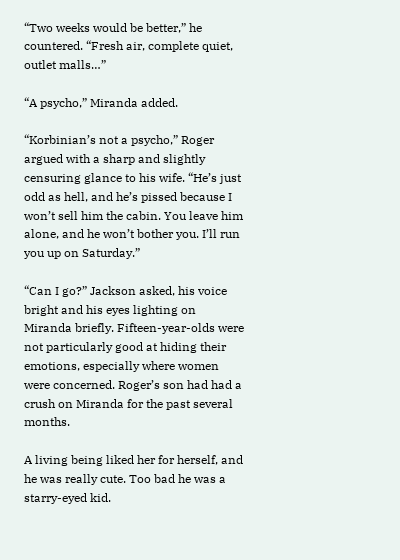“Two weeks would be better,” he countered. “Fresh air, complete quiet, outlet malls…”

“A psycho,” Miranda added.

“Korbinian’s not a psycho,” Roger argued with a sharp and slightly censuring glance to his wife. “He’s just odd as hell, and he’s pissed because I won’t sell him the cabin. You leave him alone, and he won’t bother you. I’ll run you up on Saturday.”

“Can I go?” Jackson asked, his voice bright and his eyes lighting on Miranda briefly. Fifteen-year-olds were not particularly good at hiding their emotions, especially where women were concerned. Roger’s son had had a crush on Miranda for the past several months.

A living being liked her for herself, and he was really cute. Too bad he was a starry-eyed kid.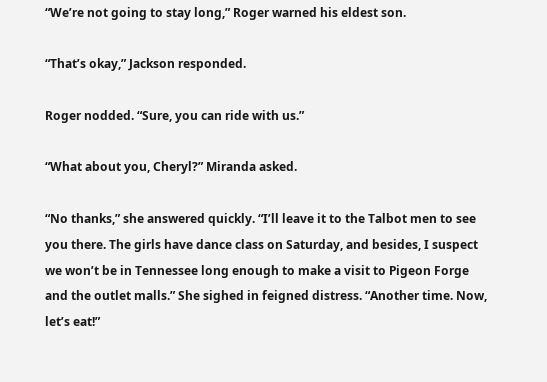“We’re not going to stay long,” Roger warned his eldest son.

“That’s okay,” Jackson responded.

Roger nodded. “Sure, you can ride with us.”

“What about you, Cheryl?” Miranda asked.

“No thanks,” she answered quickly. “I’ll leave it to the Talbot men to see you there. The girls have dance class on Saturday, and besides, I suspect we won’t be in Tennessee long enough to make a visit to Pigeon Forge and the outlet malls.” She sighed in feigned distress. “Another time. Now, let’s eat!”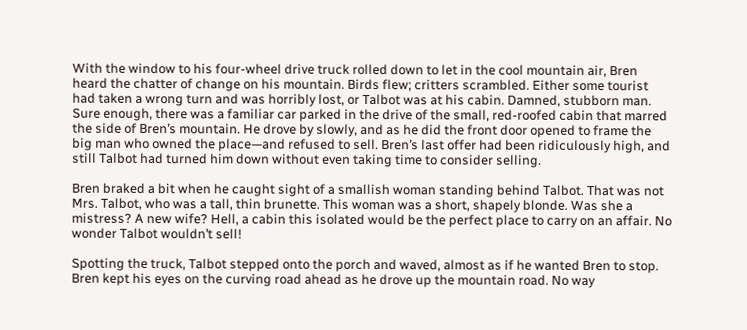With the window to his four-wheel drive truck rolled down to let in the cool mountain air, Bren heard the chatter of change on his mountain. Birds flew; critters scrambled. Either some tourist had taken a wrong turn and was horribly lost, or Talbot was at his cabin. Damned, stubborn man. Sure enough, there was a familiar car parked in the drive of the small, red-roofed cabin that marred the side of Bren’s mountain. He drove by slowly, and as he did the front door opened to frame the big man who owned the place—and refused to sell. Bren’s last offer had been ridiculously high, and still Talbot had turned him down without even taking time to consider selling.

Bren braked a bit when he caught sight of a smallish woman standing behind Talbot. That was not Mrs. Talbot, who was a tall, thin brunette. This woman was a short, shapely blonde. Was she a mistress? A new wife? Hell, a cabin this isolated would be the perfect place to carry on an affair. No wonder Talbot wouldn’t sell!

Spotting the truck, Talbot stepped onto the porch and waved, almost as if he wanted Bren to stop. Bren kept his eyes on the curving road ahead as he drove up the mountain road. No way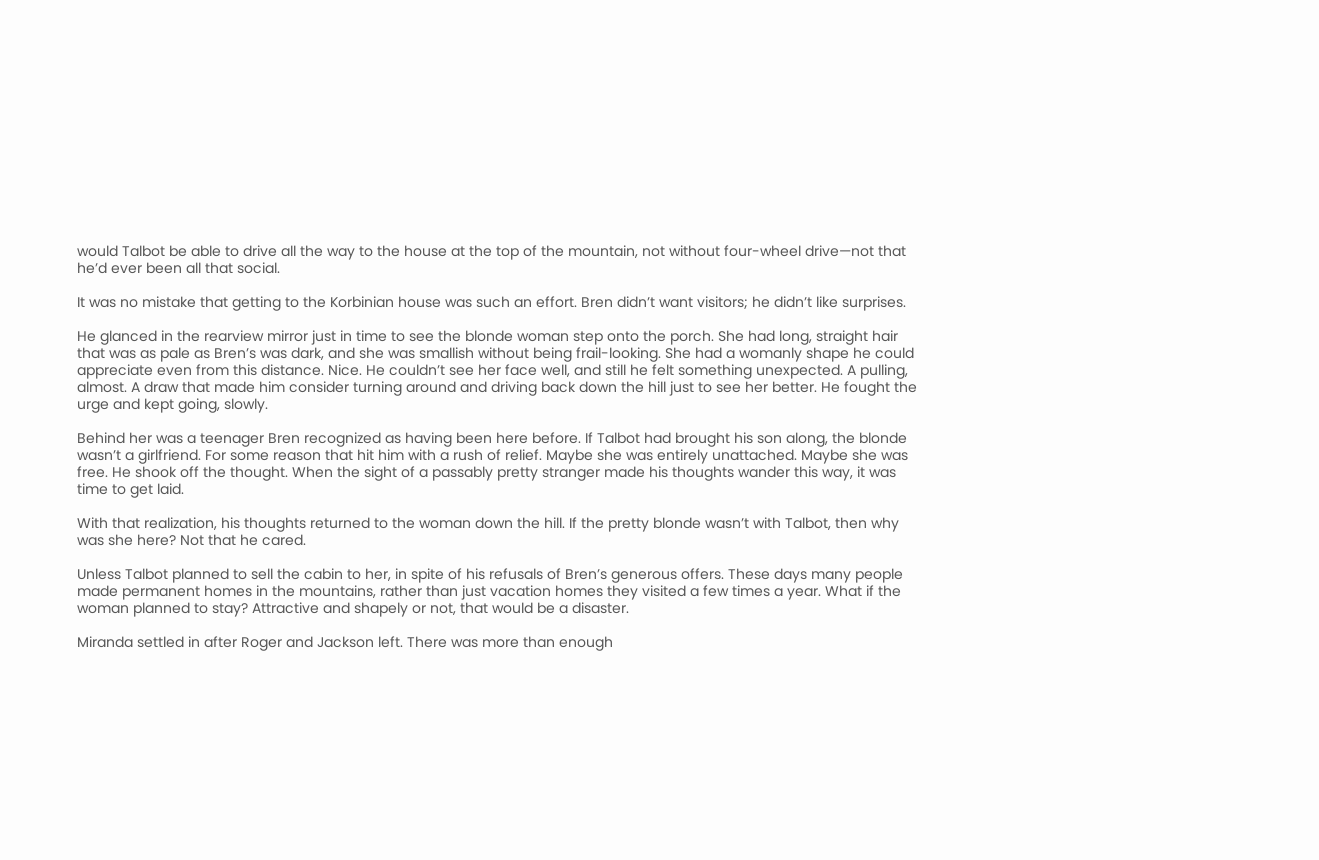would Talbot be able to drive all the way to the house at the top of the mountain, not without four-wheel drive—not that he’d ever been all that social.

It was no mistake that getting to the Korbinian house was such an effort. Bren didn’t want visitors; he didn’t like surprises.

He glanced in the rearview mirror just in time to see the blonde woman step onto the porch. She had long, straight hair that was as pale as Bren’s was dark, and she was smallish without being frail-looking. She had a womanly shape he could appreciate even from this distance. Nice. He couldn’t see her face well, and still he felt something unexpected. A pulling, almost. A draw that made him consider turning around and driving back down the hill just to see her better. He fought the urge and kept going, slowly.

Behind her was a teenager Bren recognized as having been here before. If Talbot had brought his son along, the blonde wasn’t a girlfriend. For some reason that hit him with a rush of relief. Maybe she was entirely unattached. Maybe she was free. He shook off the thought. When the sight of a passably pretty stranger made his thoughts wander this way, it was time to get laid.

With that realization, his thoughts returned to the woman down the hill. If the pretty blonde wasn’t with Talbot, then why was she here? Not that he cared.

Unless Talbot planned to sell the cabin to her, in spite of his refusals of Bren’s generous offers. These days many people made permanent homes in the mountains, rather than just vacation homes they visited a few times a year. What if the woman planned to stay? Attractive and shapely or not, that would be a disaster.

Miranda settled in after Roger and Jackson left. There was more than enough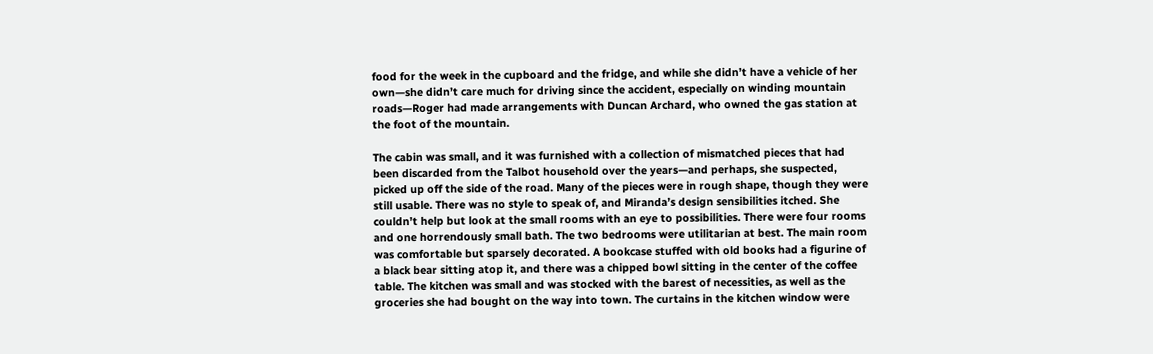food for the week in the cupboard and the fridge, and while she didn’t have a vehicle of her own—she didn’t care much for driving since the accident, especially on winding mountain roads—Roger had made arrangements with Duncan Archard, who owned the gas station at the foot of the mountain.

The cabin was small, and it was furnished with a collection of mismatched pieces that had been discarded from the Talbot household over the years—and perhaps, she suspected, picked up off the side of the road. Many of the pieces were in rough shape, though they were still usable. There was no style to speak of, and Miranda’s design sensibilities itched. She couldn’t help but look at the small rooms with an eye to possibilities. There were four rooms and one horrendously small bath. The two bedrooms were utilitarian at best. The main room was comfortable but sparsely decorated. A bookcase stuffed with old books had a figurine of a black bear sitting atop it, and there was a chipped bowl sitting in the center of the coffee table. The kitchen was small and was stocked with the barest of necessities, as well as the groceries she had bought on the way into town. The curtains in the kitchen window were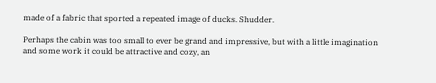made of a fabric that sported a repeated image of ducks. Shudder.

Perhaps the cabin was too small to ever be grand and impressive, but with a little imagination and some work it could be attractive and cozy, an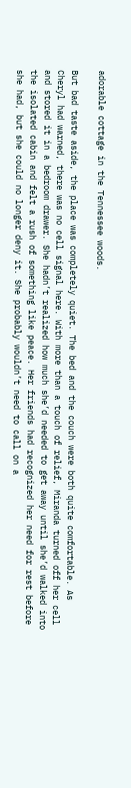adorable cottage in the Tennessee woods.

But bad taste aside, the place was completely quiet. The bed and the couch were both quite comfortable. As Cheryl had warned, there was no cell signal here. With more than a touch of relief, Miranda turned off her cell and stored it in a bedroom drawer. She hadn’t realized how much she’d needed to get away until she’d walked into the isolated cabin and felt a rush of something like peace. Her friends had recognized her need for rest before she had, but she could no longer deny it. She probably wouldn’t need to call on a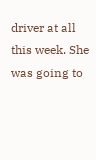driver at all this week. She was going to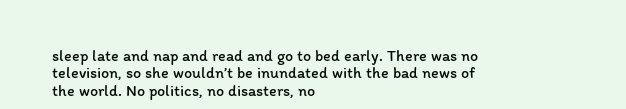sleep late and nap and read and go to bed early. There was no television, so she wouldn’t be inundated with the bad news of the world. No politics, no disasters, no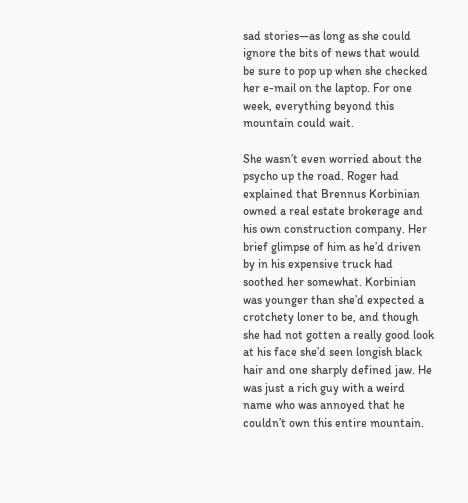sad stories—as long as she could ignore the bits of news that would be sure to pop up when she checked her e-mail on the laptop. For one week, everything beyond this mountain could wait.

She wasn’t even worried about the psycho up the road. Roger had explained that Brennus Korbinian owned a real estate brokerage and his own construction company. Her brief glimpse of him as he’d driven by in his expensive truck had soothed her somewhat. Korbinian was younger than she’d expected a crotchety loner to be, and though she had not gotten a really good look at his face she’d seen longish black hair and one sharply defined jaw. He was just a rich guy with a weird name who was annoyed that he couldn’t own this entire mountain.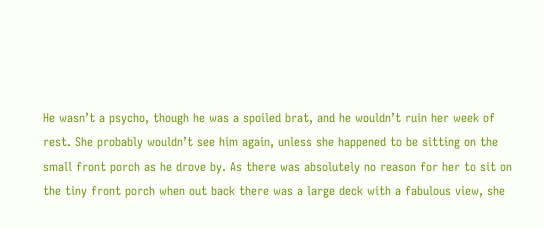He wasn’t a psycho, though he was a spoiled brat, and he wouldn’t ruin her week of rest. She probably wouldn’t see him again, unless she happened to be sitting on the small front porch as he drove by. As there was absolutely no reason for her to sit on the tiny front porch when out back there was a large deck with a fabulous view, she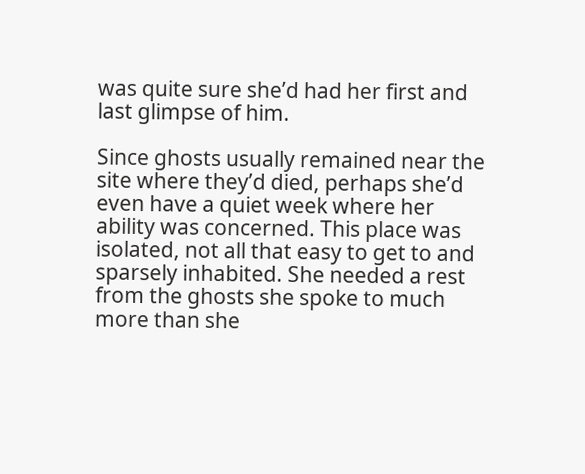was quite sure she’d had her first and last glimpse of him.

Since ghosts usually remained near the site where they’d died, perhaps she’d even have a quiet week where her ability was concerned. This place was isolated, not all that easy to get to and sparsely inhabited. She needed a rest from the ghosts she spoke to much more than she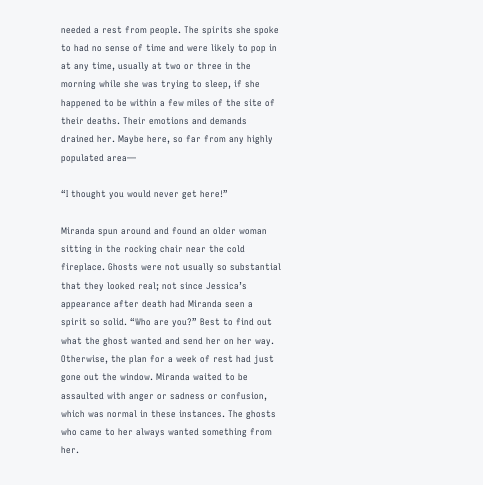needed a rest from people. The spirits she spoke to had no sense of time and were likely to pop in at any time, usually at two or three in the morning while she was trying to sleep, if she happened to be within a few miles of the site of their deaths. Their emotions and demands drained her. Maybe here, so far from any highly populated area—

“I thought you would never get here!”

Miranda spun around and found an older woman sitting in the rocking chair near the cold fireplace. Ghosts were not usually so substantial that they looked real; not since Jessica’s appearance after death had Miranda seen a spirit so solid. “Who are you?” Best to find out what the ghost wanted and send her on her way. Otherwise, the plan for a week of rest had just gone out the window. Miranda waited to be assaulted with anger or sadness or confusion, which was normal in these instances. The ghosts who came to her always wanted something from her.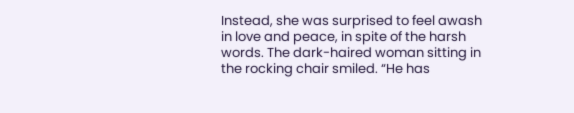Instead, she was surprised to feel awash in love and peace, in spite of the harsh words. The dark-haired woman sitting in the rocking chair smiled. “He has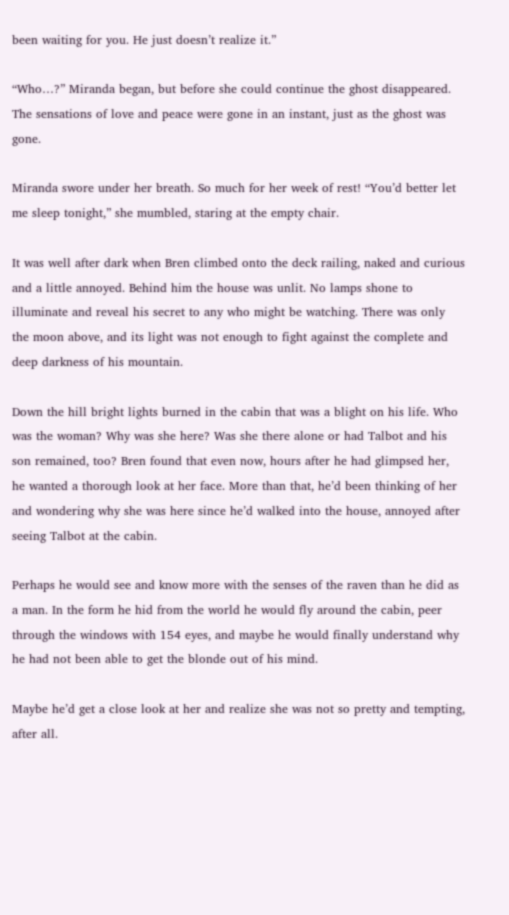been waiting for you. He just doesn’t realize it.”

“Who…?” Miranda began, but before she could continue the ghost disappeared. The sensations of love and peace were gone in an instant, just as the ghost was gone.

Miranda swore under her breath. So much for her week of rest! “You’d better let me sleep tonight,” she mumbled, staring at the empty chair.

It was well after dark when Bren climbed onto the deck railing, naked and curious and a little annoyed. Behind him the house was unlit. No lamps shone to illuminate and reveal his secret to any who might be watching. There was only the moon above, and its light was not enough to fight against the complete and deep darkness of his mountain.

Down the hill bright lights burned in the cabin that was a blight on his life. Who was the woman? Why was she here? Was she there alone or had Talbot and his son remained, too? Bren found that even now, hours after he had glimpsed her, he wanted a thorough look at her face. More than that, he’d been thinking of her and wondering why she was here since he’d walked into the house, annoyed after seeing Talbot at the cabin.

Perhaps he would see and know more with the senses of the raven than he did as a man. In the form he hid from the world he would fly around the cabin, peer through the windows with 154 eyes, and maybe he would finally understand why he had not been able to get the blonde out of his mind.

Maybe he’d get a close look at her and realize she was not so pretty and tempting, after all.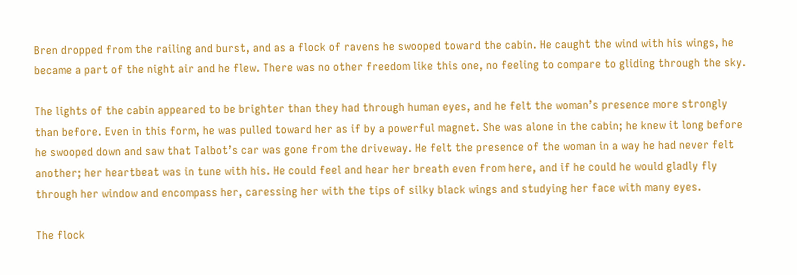Bren dropped from the railing and burst, and as a flock of ravens he swooped toward the cabin. He caught the wind with his wings, he became a part of the night air and he flew. There was no other freedom like this one, no feeling to compare to gliding through the sky.

The lights of the cabin appeared to be brighter than they had through human eyes, and he felt the woman’s presence more strongly than before. Even in this form, he was pulled toward her as if by a powerful magnet. She was alone in the cabin; he knew it long before he swooped down and saw that Talbot’s car was gone from the driveway. He felt the presence of the woman in a way he had never felt another; her heartbeat was in tune with his. He could feel and hear her breath even from here, and if he could he would gladly fly through her window and encompass her, caressing her with the tips of silky black wings and studying her face with many eyes.

The flock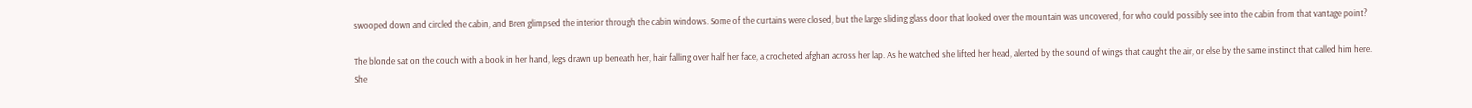swooped down and circled the cabin, and Bren glimpsed the interior through the cabin windows. Some of the curtains were closed, but the large sliding glass door that looked over the mountain was uncovered, for who could possibly see into the cabin from that vantage point?

The blonde sat on the couch with a book in her hand, legs drawn up beneath her, hair falling over half her face, a crocheted afghan across her lap. As he watched she lifted her head, alerted by the sound of wings that caught the air, or else by the same instinct that called him here. She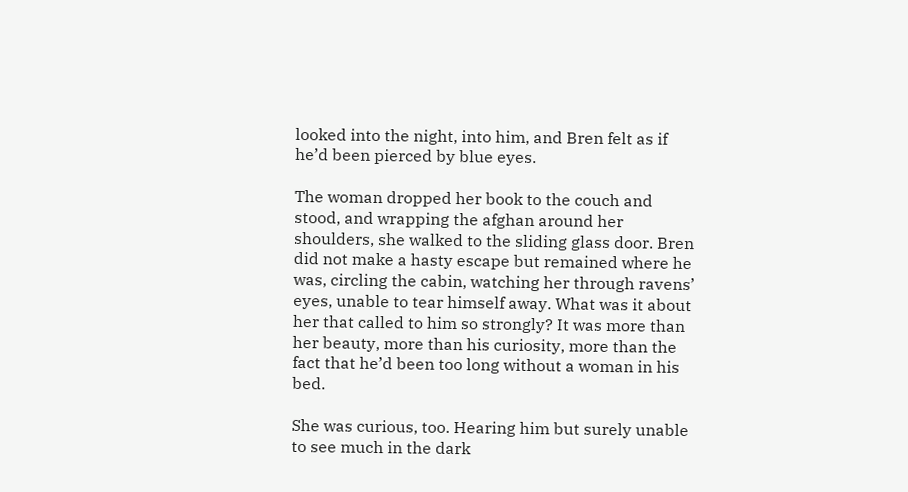looked into the night, into him, and Bren felt as if he’d been pierced by blue eyes.

The woman dropped her book to the couch and stood, and wrapping the afghan around her shoulders, she walked to the sliding glass door. Bren did not make a hasty escape but remained where he was, circling the cabin, watching her through ravens’ eyes, unable to tear himself away. What was it about her that called to him so strongly? It was more than her beauty, more than his curiosity, more than the fact that he’d been too long without a woman in his bed.

She was curious, too. Hearing him but surely unable to see much in the dark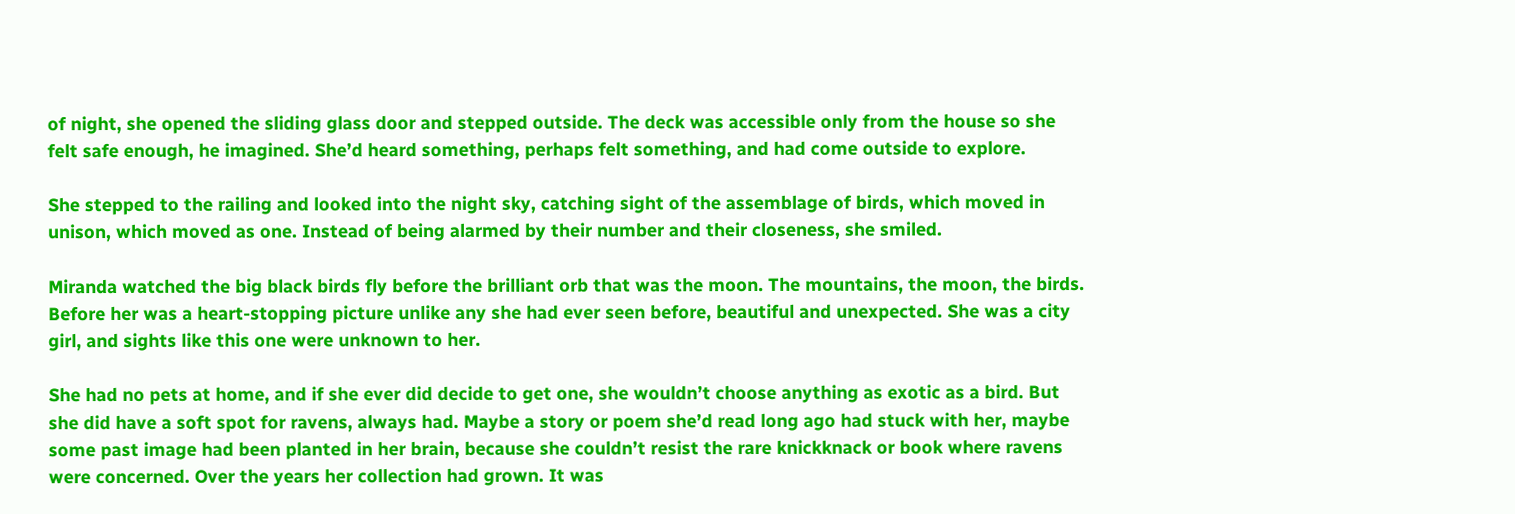of night, she opened the sliding glass door and stepped outside. The deck was accessible only from the house so she felt safe enough, he imagined. She’d heard something, perhaps felt something, and had come outside to explore.

She stepped to the railing and looked into the night sky, catching sight of the assemblage of birds, which moved in unison, which moved as one. Instead of being alarmed by their number and their closeness, she smiled.

Miranda watched the big black birds fly before the brilliant orb that was the moon. The mountains, the moon, the birds. Before her was a heart-stopping picture unlike any she had ever seen before, beautiful and unexpected. She was a city girl, and sights like this one were unknown to her.

She had no pets at home, and if she ever did decide to get one, she wouldn’t choose anything as exotic as a bird. But she did have a soft spot for ravens, always had. Maybe a story or poem she’d read long ago had stuck with her, maybe some past image had been planted in her brain, because she couldn’t resist the rare knickknack or book where ravens were concerned. Over the years her collection had grown. It was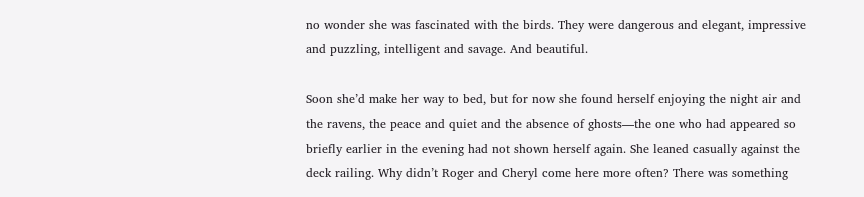no wonder she was fascinated with the birds. They were dangerous and elegant, impressive and puzzling, intelligent and savage. And beautiful.

Soon she’d make her way to bed, but for now she found herself enjoying the night air and the ravens, the peace and quiet and the absence of ghosts—the one who had appeared so briefly earlier in the evening had not shown herself again. She leaned casually against the deck railing. Why didn’t Roger and Cheryl come here more often? There was something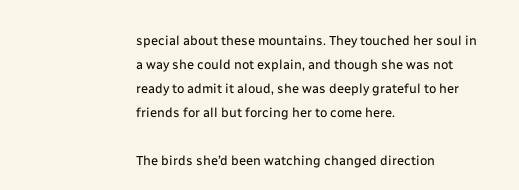special about these mountains. They touched her soul in a way she could not explain, and though she was not ready to admit it aloud, she was deeply grateful to her friends for all but forcing her to come here.

The birds she’d been watching changed direction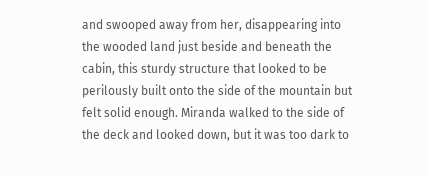and swooped away from her, disappearing into the wooded land just beside and beneath the cabin, this sturdy structure that looked to be perilously built onto the side of the mountain but felt solid enough. Miranda walked to the side of the deck and looked down, but it was too dark to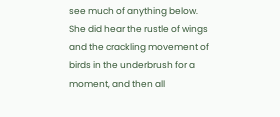see much of anything below. She did hear the rustle of wings and the crackling movement of birds in the underbrush for a moment, and then all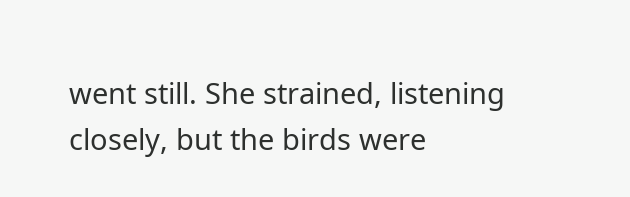went still. She strained, listening closely, but the birds were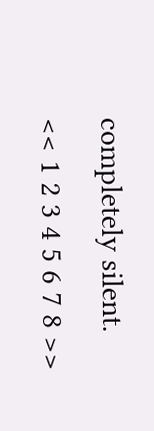completely silent.
<< 1 2 3 4 5 6 7 8 >>